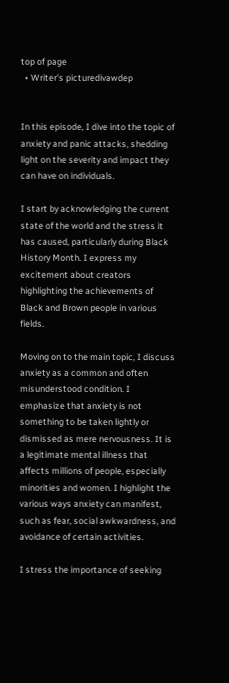top of page
  • Writer's picturedivawdep


In this episode, I dive into the topic of anxiety and panic attacks, shedding light on the severity and impact they can have on individuals.

I start by acknowledging the current state of the world and the stress it has caused, particularly during Black History Month. I express my excitement about creators highlighting the achievements of Black and Brown people in various fields.

Moving on to the main topic, I discuss anxiety as a common and often misunderstood condition. I emphasize that anxiety is not something to be taken lightly or dismissed as mere nervousness. It is a legitimate mental illness that affects millions of people, especially minorities and women. I highlight the various ways anxiety can manifest, such as fear, social awkwardness, and avoidance of certain activities.

I stress the importance of seeking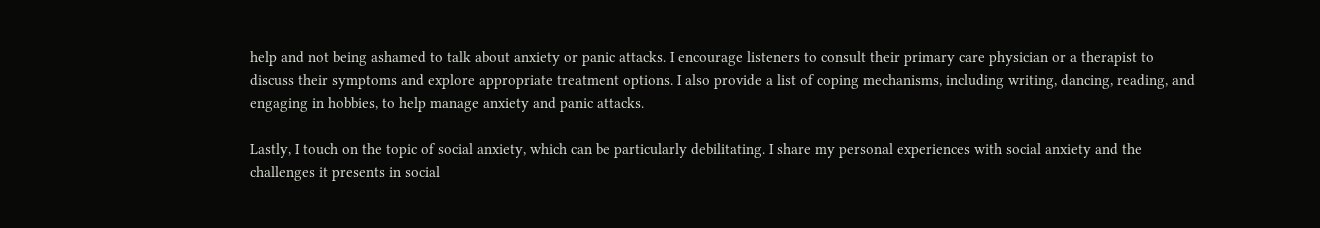help and not being ashamed to talk about anxiety or panic attacks. I encourage listeners to consult their primary care physician or a therapist to discuss their symptoms and explore appropriate treatment options. I also provide a list of coping mechanisms, including writing, dancing, reading, and engaging in hobbies, to help manage anxiety and panic attacks.

Lastly, I touch on the topic of social anxiety, which can be particularly debilitating. I share my personal experiences with social anxiety and the challenges it presents in social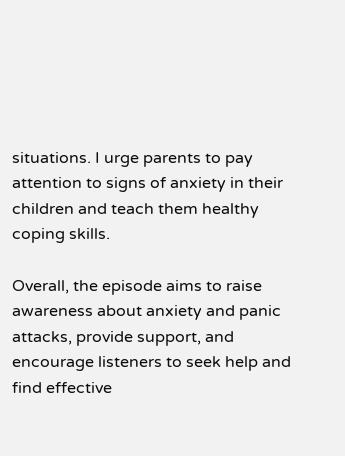situations. I urge parents to pay attention to signs of anxiety in their children and teach them healthy coping skills.

Overall, the episode aims to raise awareness about anxiety and panic attacks, provide support, and encourage listeners to seek help and find effective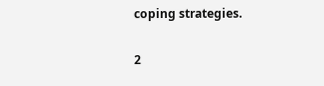coping strategies.

2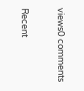views0 comments

Recent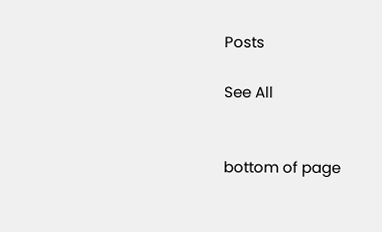Posts

See All


bottom of page